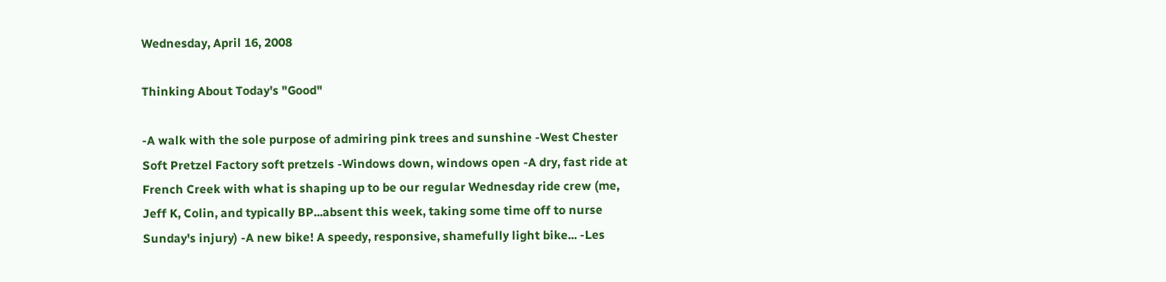Wednesday, April 16, 2008

Thinking About Today's "Good"

-A walk with the sole purpose of admiring pink trees and sunshine -West Chester Soft Pretzel Factory soft pretzels -Windows down, windows open -A dry, fast ride at French Creek with what is shaping up to be our regular Wednesday ride crew (me, Jeff K, Colin, and typically BP...absent this week, taking some time off to nurse Sunday's injury) -A new bike! A speedy, responsive, shamefully light bike... -Les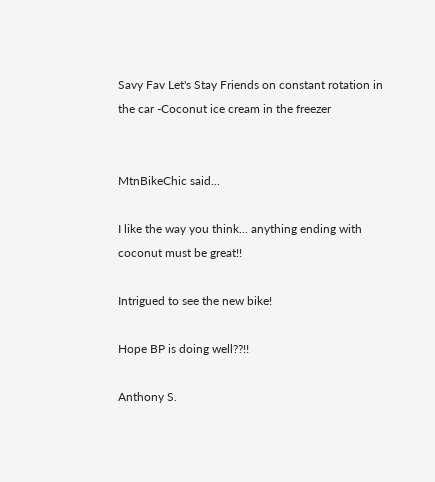Savy Fav Let's Stay Friends on constant rotation in the car -Coconut ice cream in the freezer


MtnBikeChic said...

I like the way you think... anything ending with coconut must be great!!

Intrigued to see the new bike!

Hope BP is doing well??!!

Anthony S.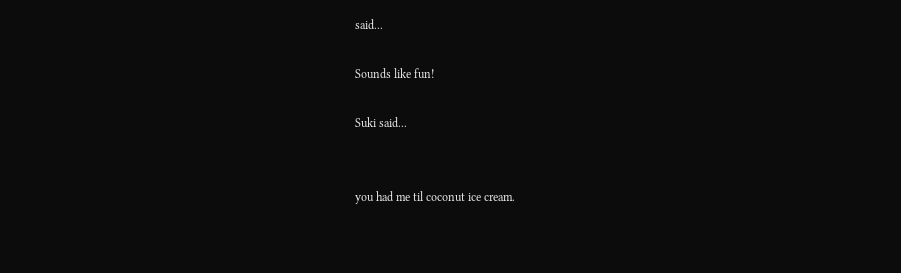said...

Sounds like fun!

Suki said...


you had me til coconut ice cream.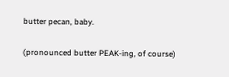butter pecan, baby.

(pronounced butter PEAK-ing, of course)